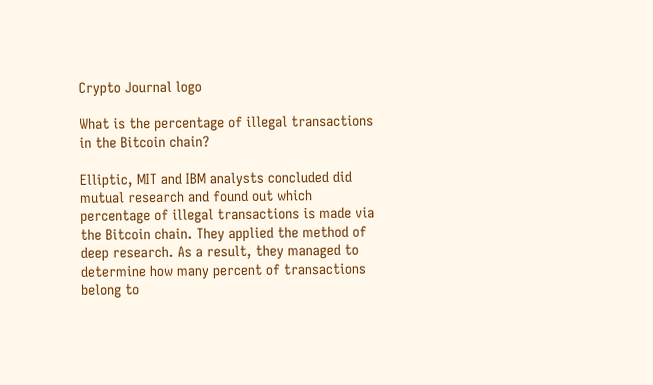Crypto Journal logo

What is the percentage of illegal transactions in the Bitcoin chain?

Elliptic, MIT and IBM analysts concluded did mutual research and found out which percentage of illegal transactions is made via the Bitcoin chain. They applied the method of deep research. As a result, they managed to determine how many percent of transactions belong to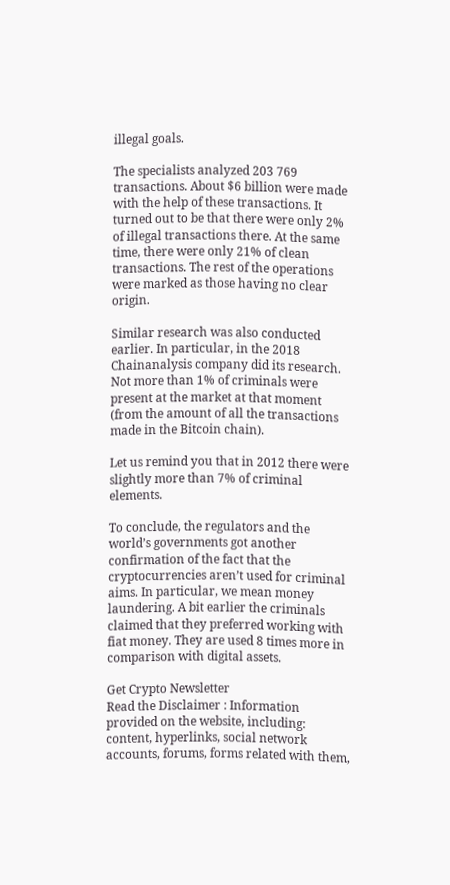illegal goals.

The specialists analyzed 203 769 transactions. About $6 billion were made with the help of these transactions. It turned out to be that there were only 2% of illegal transactions there. At the same time, there were only 21% of clean transactions. The rest of the operations were marked as those having no clear origin.

Similar research was also conducted earlier. In particular, in the 2018 Chainanalysis company did its research. Not more than 1% of criminals were present at the market at that moment (from the amount of all the transactions made in the Bitcoin chain).

Let us remind you that in 2012 there were slightly more than 7% of criminal elements.

To conclude, the regulators and the world’s governments got another confirmation of the fact that the cryptocurrencies aren’t used for criminal aims. In particular, we mean money laundering. A bit earlier the criminals claimed that they preferred working with fiat money. They are used 8 times more in comparison with digital assets.

Get Crypto Newsletter
Read the Disclaimer : Information provided on the website, including: content, hyperlinks, social network accounts, forums, forms related with them,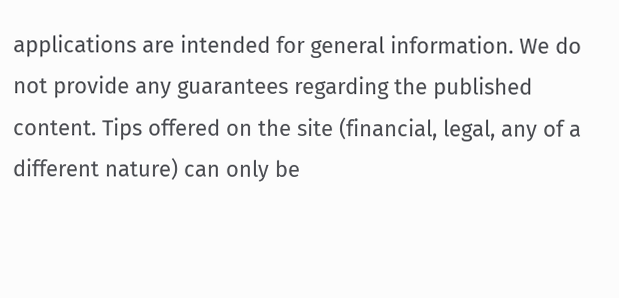applications are intended for general information. We do not provide any guarantees regarding the published content. Tips offered on the site (financial, legal, any of a different nature) can only be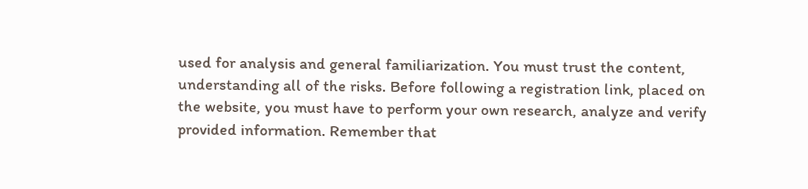used for analysis and general familiarization. You must trust the content, understanding all of the risks. Before following a registration link, placed on the website, you must have to perform your own research, analyze and verify provided information. Remember that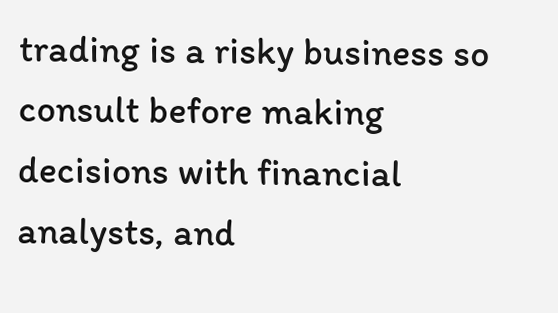trading is a risky business so consult before making decisions with financial analysts, and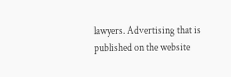lawyers. Advertising that is published on the website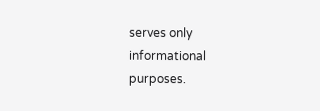serves only informational purposes.